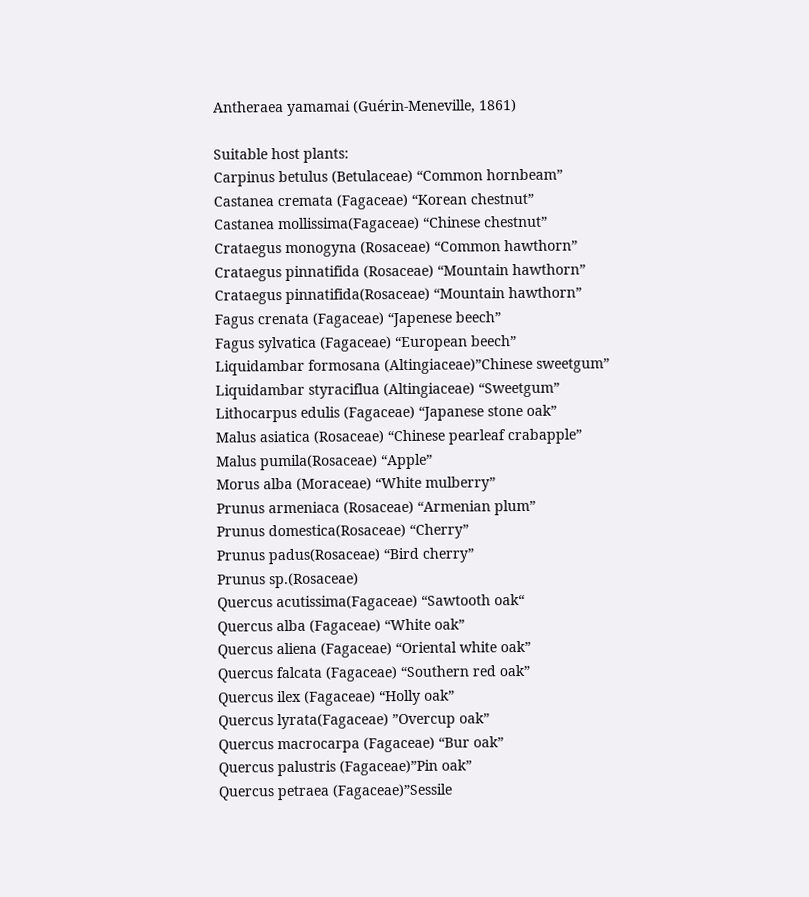Antheraea yamamai (Guérin-Meneville, 1861)

Suitable host plants:
Carpinus betulus (Betulaceae) “Common hornbeam”
Castanea cremata (Fagaceae) “Korean chestnut”
Castanea mollissima(Fagaceae) “Chinese chestnut”
Crataegus monogyna (Rosaceae) “Common hawthorn”
Crataegus pinnatifida (Rosaceae) “Mountain hawthorn”
Crataegus pinnatifida(Rosaceae) “Mountain hawthorn”
Fagus crenata (Fagaceae) “Japenese beech”
Fagus sylvatica (Fagaceae) “European beech”
Liquidambar formosana (Altingiaceae)”Chinese sweetgum”
Liquidambar styraciflua (Altingiaceae) “Sweetgum”
Lithocarpus edulis (Fagaceae) “Japanese stone oak”
Malus asiatica (Rosaceae) “Chinese pearleaf crabapple”
Malus pumila(Rosaceae) “Apple”
Morus alba (Moraceae) “White mulberry”
Prunus armeniaca (Rosaceae) “Armenian plum”
Prunus domestica(Rosaceae) “Cherry”
Prunus padus(Rosaceae) “Bird cherry”
Prunus sp.(Rosaceae)
Quercus acutissima(Fagaceae) “Sawtooth oak“
Quercus alba (Fagaceae) “White oak”
Quercus aliena (Fagaceae) “Oriental white oak”
Quercus falcata (Fagaceae) “Southern red oak”
Quercus ilex (Fagaceae) “Holly oak”
Quercus lyrata(Fagaceae) ”Overcup oak”
Quercus macrocarpa (Fagaceae) “Bur oak”
Quercus palustris (Fagaceae)”Pin oak”
Quercus petraea (Fagaceae)”Sessile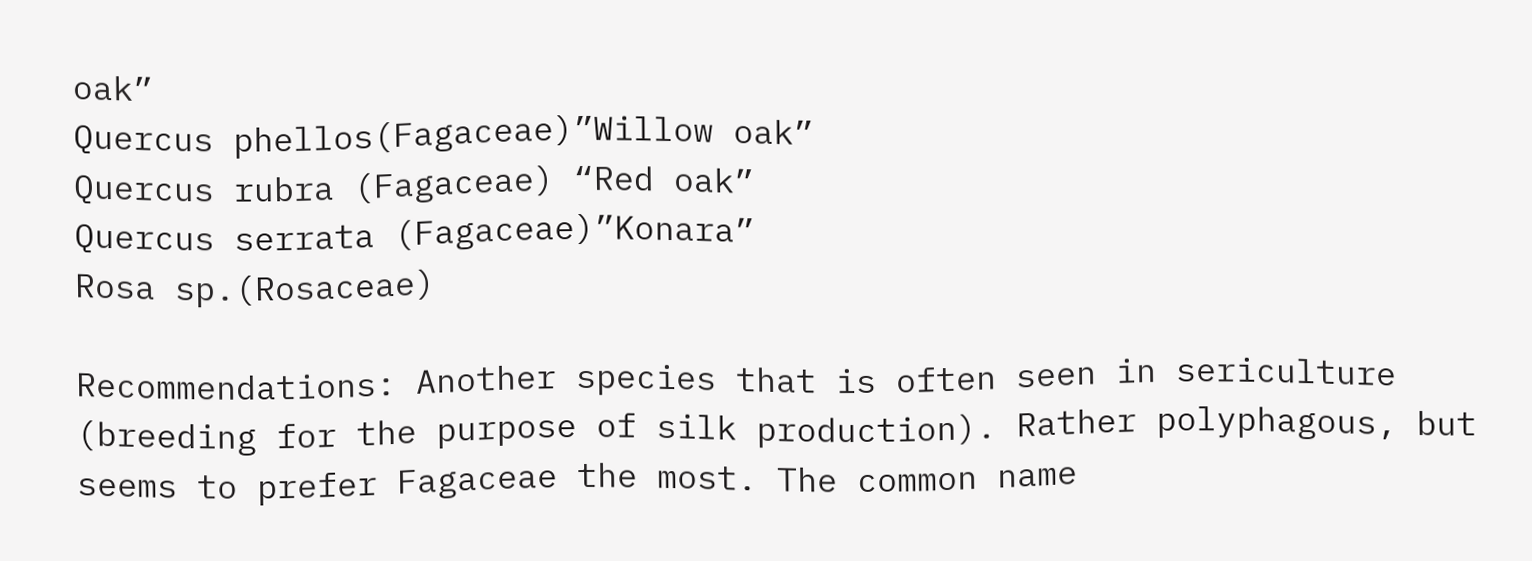oak”
Quercus phellos(Fagaceae)”Willow oak”
Quercus rubra (Fagaceae) “Red oak”
Quercus serrata (Fagaceae)”Konara”
Rosa sp.(Rosaceae)

Recommendations: Another species that is often seen in sericulture (breeding for the purpose of silk production). Rather polyphagous, but seems to prefer Fagaceae the most. The common name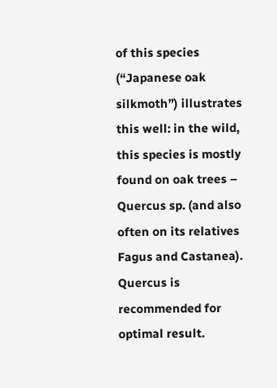of this species (“Japanese oak silkmoth”) illustrates this well: in the wild, this species is mostly found on oak trees – Quercus sp. (and also often on its relatives Fagus and Castanea). Quercus is recommended for optimal result.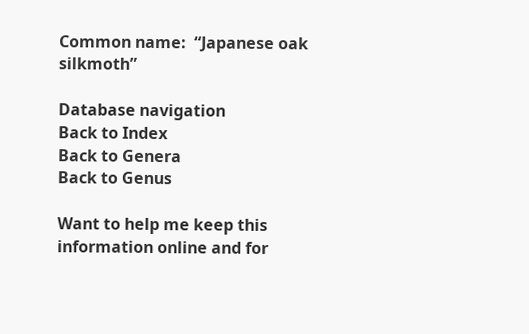Common name:  “Japanese oak silkmoth”

Database navigation
Back to Index
Back to Genera
Back to Genus

Want to help me keep this information online and for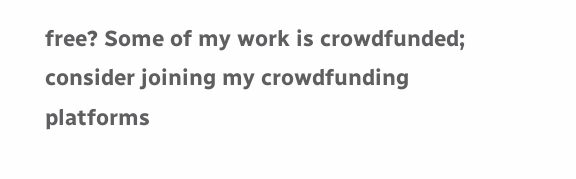free? Some of my work is crowdfunded; consider joining my crowdfunding platforms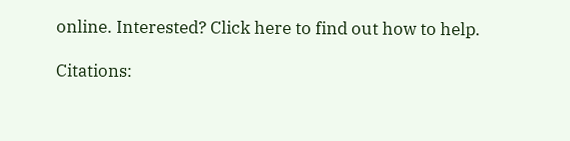online. Interested? Click here to find out how to help.

Citations: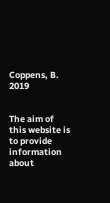Coppens, B. 2019


The aim of this website is to provide information about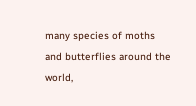many species of moths and butterflies around the world,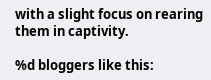with a slight focus on rearing them in captivity.

%d bloggers like this: